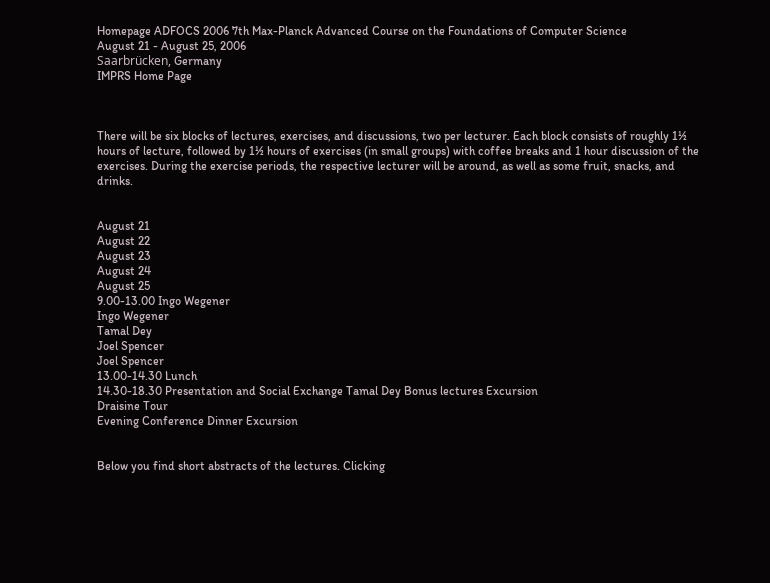Homepage ADFOCS 2006 7th Max-Planck Advanced Course on the Foundations of Computer Science
August 21 - August 25, 2006
Saarbrücken, Germany
IMPRS Home Page



There will be six blocks of lectures, exercises, and discussions, two per lecturer. Each block consists of roughly 1½ hours of lecture, followed by 1½ hours of exercises (in small groups) with coffee breaks and 1 hour discussion of the exercises. During the exercise periods, the respective lecturer will be around, as well as some fruit, snacks, and drinks.


August 21
August 22
August 23
August 24
August 25
9.00-13.00 Ingo Wegener
Ingo Wegener
Tamal Dey
Joel Spencer
Joel Spencer
13.00-14.30 Lunch
14.30-18.30 Presentation and Social Exchange Tamal Dey Bonus lectures Excursion
Draisine Tour
Evening Conference Dinner Excursion


Below you find short abstracts of the lectures. Clicking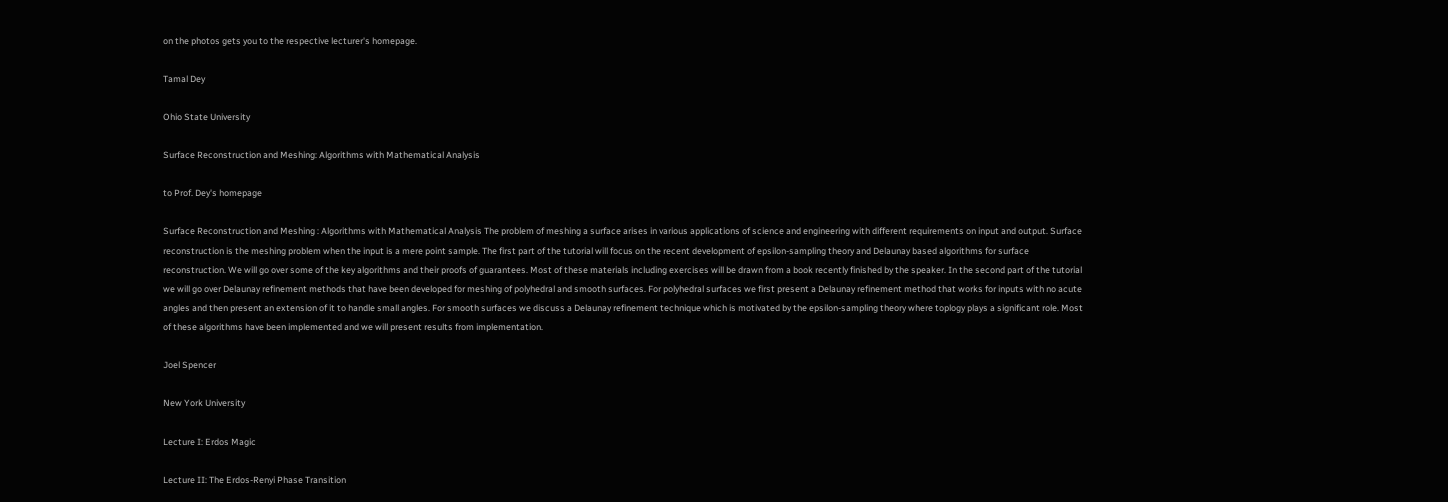on the photos gets you to the respective lecturer's homepage.

Tamal Dey

Ohio State University

Surface Reconstruction and Meshing: Algorithms with Mathematical Analysis

to Prof. Dey's homepage

Surface Reconstruction and Meshing : Algorithms with Mathematical Analysis The problem of meshing a surface arises in various applications of science and engineering with different requirements on input and output. Surface reconstruction is the meshing problem when the input is a mere point sample. The first part of the tutorial will focus on the recent development of epsilon-sampling theory and Delaunay based algorithms for surface reconstruction. We will go over some of the key algorithms and their proofs of guarantees. Most of these materials including exercises will be drawn from a book recently finished by the speaker. In the second part of the tutorial we will go over Delaunay refinement methods that have been developed for meshing of polyhedral and smooth surfaces. For polyhedral surfaces we first present a Delaunay refinement method that works for inputs with no acute angles and then present an extension of it to handle small angles. For smooth surfaces we discuss a Delaunay refinement technique which is motivated by the epsilon-sampling theory where toplogy plays a significant role. Most of these algorithms have been implemented and we will present results from implementation.

Joel Spencer

New York University

Lecture I: Erdos Magic

Lecture II: The Erdos-Renyi Phase Transition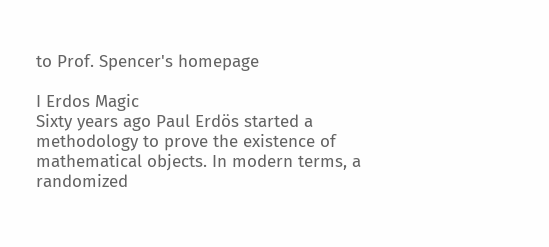to Prof. Spencer's homepage

I Erdos Magic
Sixty years ago Paul Erdös started a methodology to prove the existence of mathematical objects. In modern terms, a randomized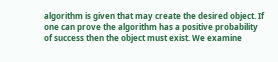algorithm is given that may create the desired object. If one can prove the algorithm has a positive probability of success then the object must exist. We examine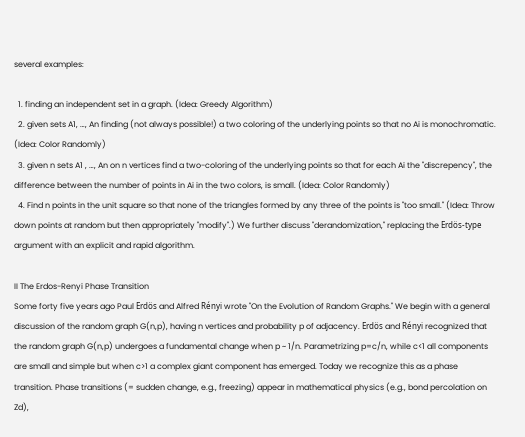several examples:

  1. finding an independent set in a graph. (Idea: Greedy Algorithm)
  2. given sets A1, …, An finding (not always possible!) a two coloring of the underlying points so that no Ai is monochromatic. (Idea: Color Randomly)
  3. given n sets A1 , …, An on n vertices find a two-coloring of the underlying points so that for each Ai the "discrepency", the difference between the number of points in Ai in the two colors, is small. (Idea: Color Randomly)
  4. Find n points in the unit square so that none of the triangles formed by any three of the points is "too small." (Idea: Throw down points at random but then appropriately "modify".) We further discuss "derandomization," replacing the Erdös-type argument with an explicit and rapid algorithm.

II The Erdos-Renyi Phase Transition
Some forty five years ago Paul Erdös and Alfred Rényi wrote "On the Evolution of Random Graphs." We begin with a general discussion of the random graph G(n,p), having n vertices and probability p of adjacency. Erdös and Rényi recognized that the random graph G(n,p) undergoes a fundamental change when p ~ 1/n. Parametrizing p=c/n, while c<1 all components are small and simple but when c>1 a complex giant component has emerged. Today we recognize this as a phase transition. Phase transitions (= sudden change, e.g., freezing) appear in mathematical physics (e.g., bond percolation on Zd),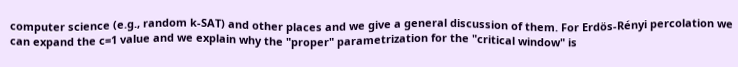computer science (e.g., random k-SAT) and other places and we give a general discussion of them. For Erdös-Rényi percolation we can expand the c=1 value and we explain why the "proper" parametrization for the "critical window" is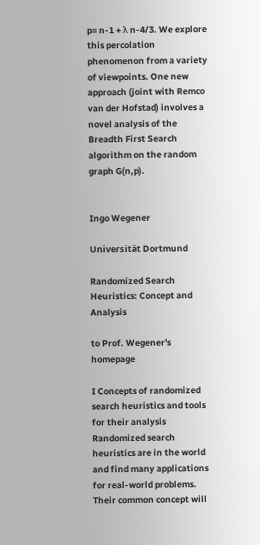p= n-1 + λ n-4/3. We explore this percolation phenomenon from a variety of viewpoints. One new approach (joint with Remco van der Hofstad) involves a novel analysis of the Breadth First Search algorithm on the random graph G(n,p).


Ingo Wegener

Universität Dortmund

Randomized Search Heuristics: Concept and Analysis

to Prof. Wegener's homepage

I Concepts of randomized search heuristics and tools for their analysis
Randomized search heuristics are in the world and find many applications for real-world problems. Their common concept will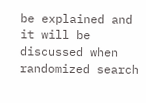be explained and it will be discussed when randomized search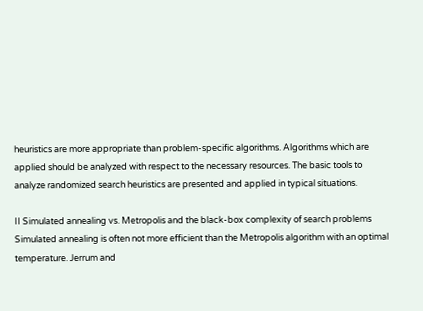heuristics are more appropriate than problem-specific algorithms. Algorithms which are applied should be analyzed with respect to the necessary resources. The basic tools to analyze randomized search heuristics are presented and applied in typical situations.

II Simulated annealing vs. Metropolis and the black-box complexity of search problems
Simulated annealing is often not more efficient than the Metropolis algorithm with an optimal temperature. Jerrum and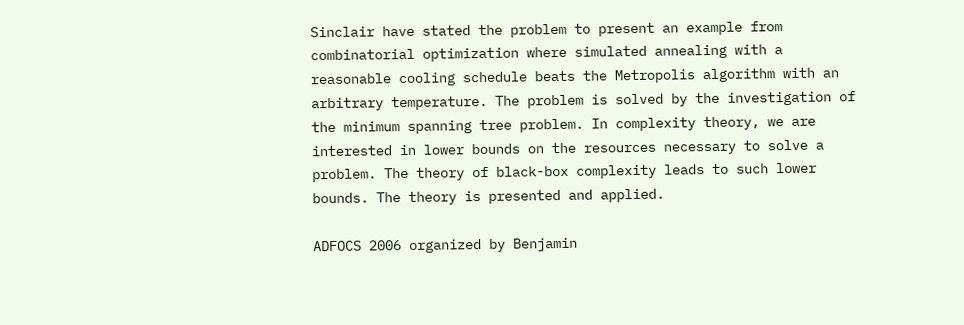Sinclair have stated the problem to present an example from combinatorial optimization where simulated annealing with a reasonable cooling schedule beats the Metropolis algorithm with an arbitrary temperature. The problem is solved by the investigation of the minimum spanning tree problem. In complexity theory, we are interested in lower bounds on the resources necessary to solve a problem. The theory of black-box complexity leads to such lower bounds. The theory is presented and applied.

ADFOCS 2006 organized by Benjamin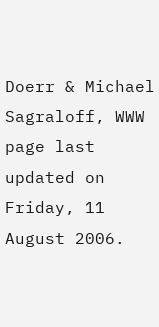Doerr & Michael Sagraloff, WWW page last updated on Friday, 11 August 2006.